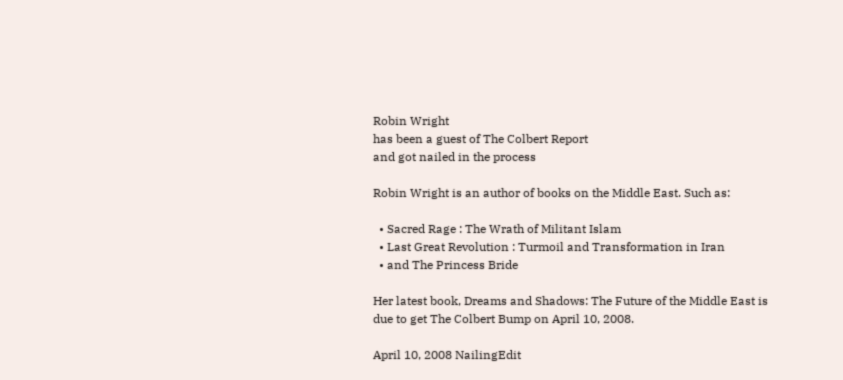Robin Wright
has been a guest of The Colbert Report
and got nailed in the process

Robin Wright is an author of books on the Middle East. Such as:

  • Sacred Rage : The Wrath of Militant Islam
  • Last Great Revolution : Turmoil and Transformation in Iran
  • and The Princess Bride

Her latest book, Dreams and Shadows: The Future of the Middle East is due to get The Colbert Bump on April 10, 2008.

April 10, 2008 NailingEdit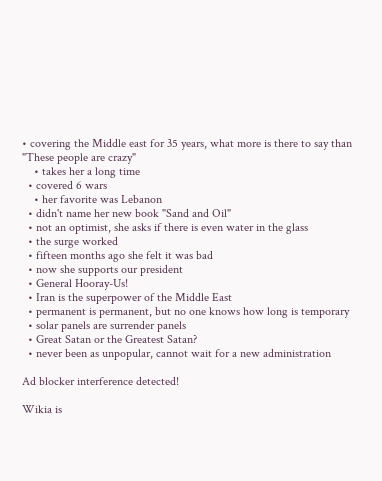• covering the Middle east for 35 years, what more is there to say than "These people are crazy"
    • takes her a long time
  • covered 6 wars
    • her favorite was Lebanon
  • didn't name her new book "Sand and Oil"
  • not an optimist, she asks if there is even water in the glass
  • the surge worked
  • fifteen months ago she felt it was bad
  • now she supports our president
  • General Hooray-Us!
  • Iran is the superpower of the Middle East
  • permanent is permanent, but no one knows how long is temporary
  • solar panels are surrender panels
  • Great Satan or the Greatest Satan?
  • never been as unpopular, cannot wait for a new administration

Ad blocker interference detected!

Wikia is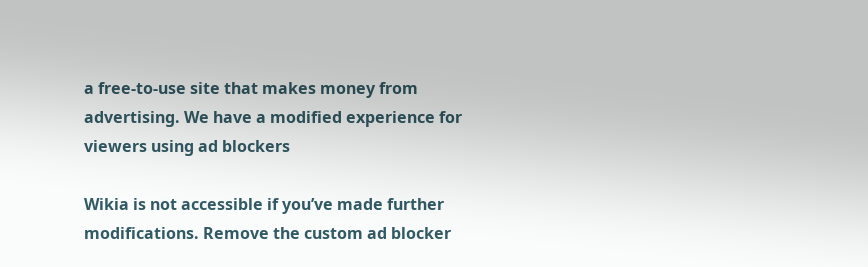a free-to-use site that makes money from advertising. We have a modified experience for viewers using ad blockers

Wikia is not accessible if you’ve made further modifications. Remove the custom ad blocker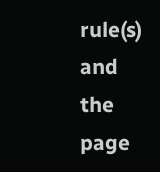rule(s) and the page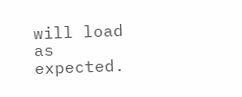will load as expected.